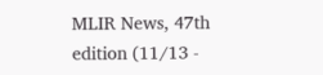MLIR News, 47th edition (11/13 -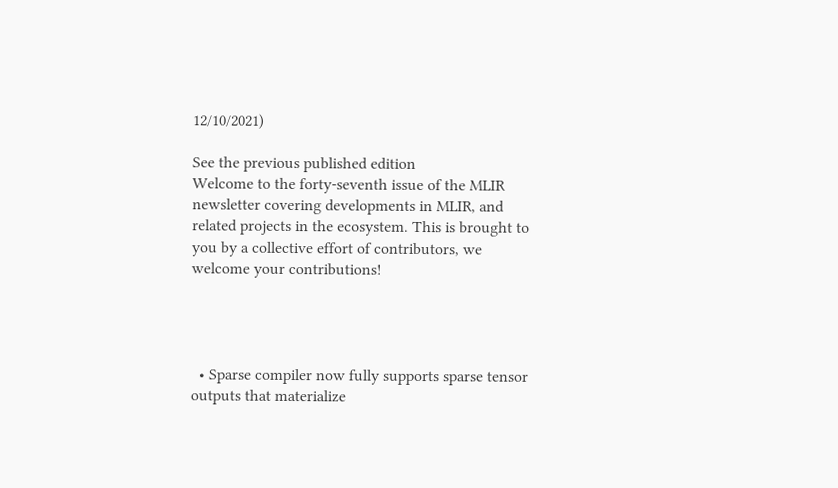12/10/2021)

See the previous published edition
Welcome to the forty-seventh issue of the MLIR newsletter covering developments in MLIR, and related projects in the ecosystem. This is brought to you by a collective effort of contributors, we welcome your contributions!




  • Sparse compiler now fully supports sparse tensor outputs that materialize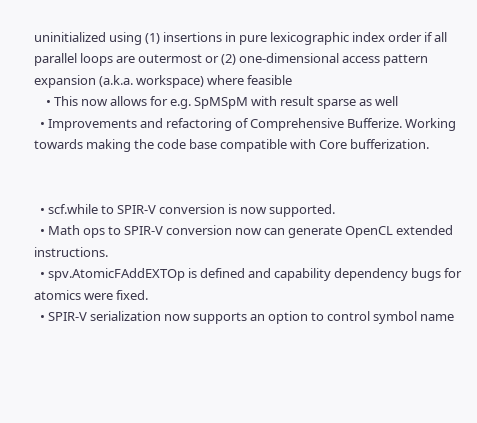uninitialized using (1) insertions in pure lexicographic index order if all parallel loops are outermost or (2) one-dimensional access pattern expansion (a.k.a. workspace) where feasible
    • This now allows for e.g. SpMSpM with result sparse as well
  • Improvements and refactoring of Comprehensive Bufferize. Working towards making the code base compatible with Core bufferization.


  • scf.while to SPIR-V conversion is now supported.
  • Math ops to SPIR-V conversion now can generate OpenCL extended instructions.
  • spv.AtomicFAddEXTOp is defined and capability dependency bugs for atomics were fixed.
  • SPIR-V serialization now supports an option to control symbol name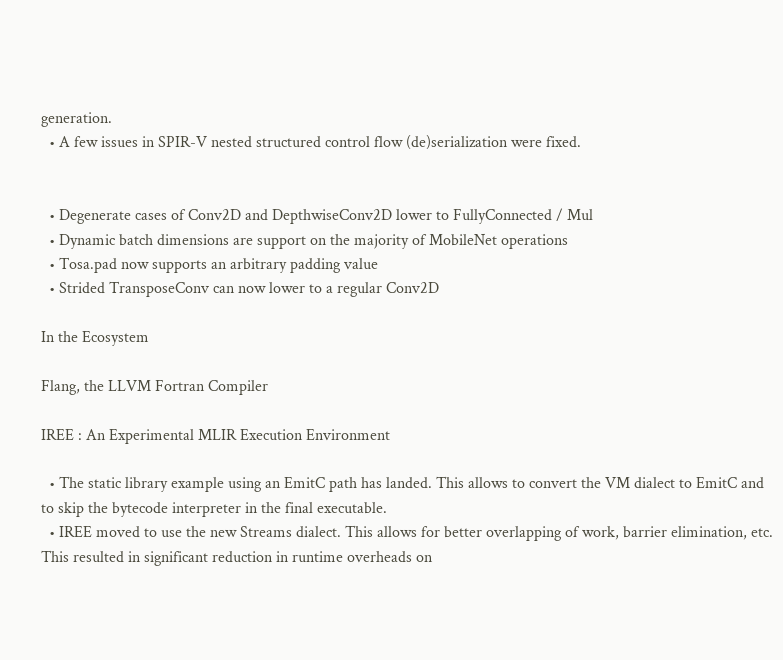generation.
  • A few issues in SPIR-V nested structured control flow (de)serialization were fixed.


  • Degenerate cases of Conv2D and DepthwiseConv2D lower to FullyConnected / Mul
  • Dynamic batch dimensions are support on the majority of MobileNet operations
  • Tosa.pad now supports an arbitrary padding value
  • Strided TransposeConv can now lower to a regular Conv2D

In the Ecosystem

Flang, the LLVM Fortran Compiler

IREE : An Experimental MLIR Execution Environment

  • The static library example using an EmitC path has landed. This allows to convert the VM dialect to EmitC and to skip the bytecode interpreter in the final executable.
  • IREE moved to use the new Streams dialect. This allows for better overlapping of work, barrier elimination, etc. This resulted in significant reduction in runtime overheads on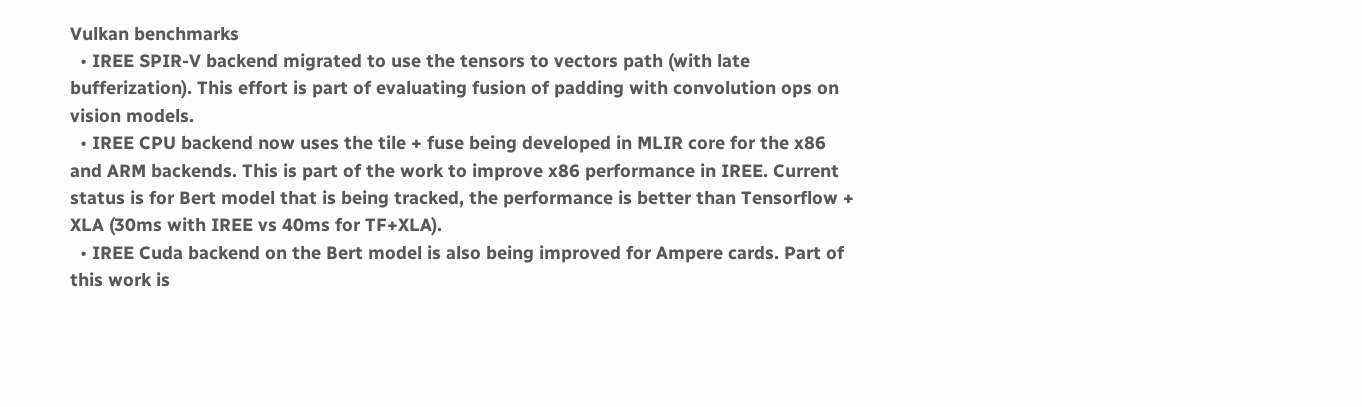Vulkan benchmarks
  • IREE SPIR-V backend migrated to use the tensors to vectors path (with late bufferization). This effort is part of evaluating fusion of padding with convolution ops on vision models.
  • IREE CPU backend now uses the tile + fuse being developed in MLIR core for the x86 and ARM backends. This is part of the work to improve x86 performance in IREE. Current status is for Bert model that is being tracked, the performance is better than Tensorflow + XLA (30ms with IREE vs 40ms for TF+XLA).
  • IREE Cuda backend on the Bert model is also being improved for Ampere cards. Part of this work is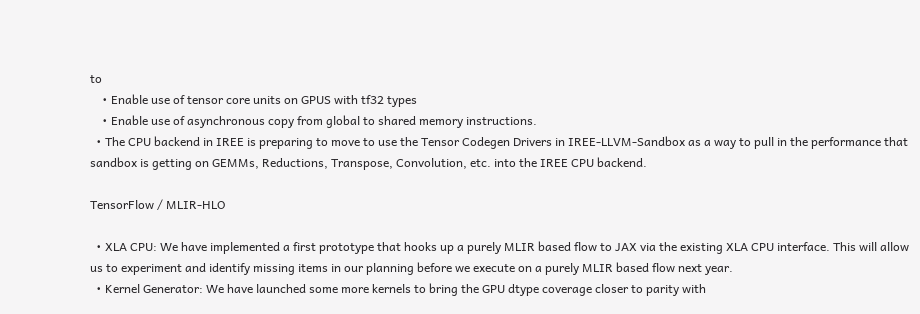to
    • Enable use of tensor core units on GPUS with tf32 types
    • Enable use of asynchronous copy from global to shared memory instructions.
  • The CPU backend in IREE is preparing to move to use the Tensor Codegen Drivers in IREE-LLVM-Sandbox as a way to pull in the performance that sandbox is getting on GEMMs, Reductions, Transpose, Convolution, etc. into the IREE CPU backend.

TensorFlow / MLIR-HLO

  • XLA CPU: We have implemented a first prototype that hooks up a purely MLIR based flow to JAX via the existing XLA CPU interface. This will allow us to experiment and identify missing items in our planning before we execute on a purely MLIR based flow next year.
  • Kernel Generator: We have launched some more kernels to bring the GPU dtype coverage closer to parity with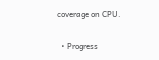coverage on CPU.


  • Progress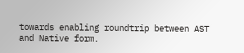towards enabling roundtrip between AST and Native form.